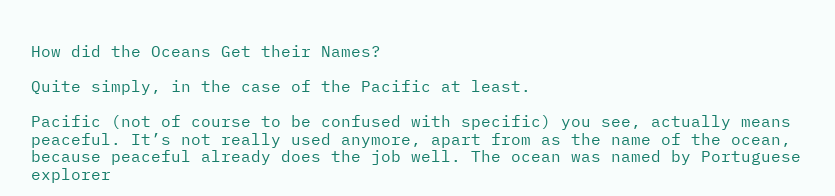How did the Oceans Get their Names?

Quite simply, in the case of the Pacific at least.

Pacific (not of course to be confused with specific) you see, actually means peaceful. It’s not really used anymore, apart from as the name of the ocean, because peaceful already does the job well. The ocean was named by Portuguese explorer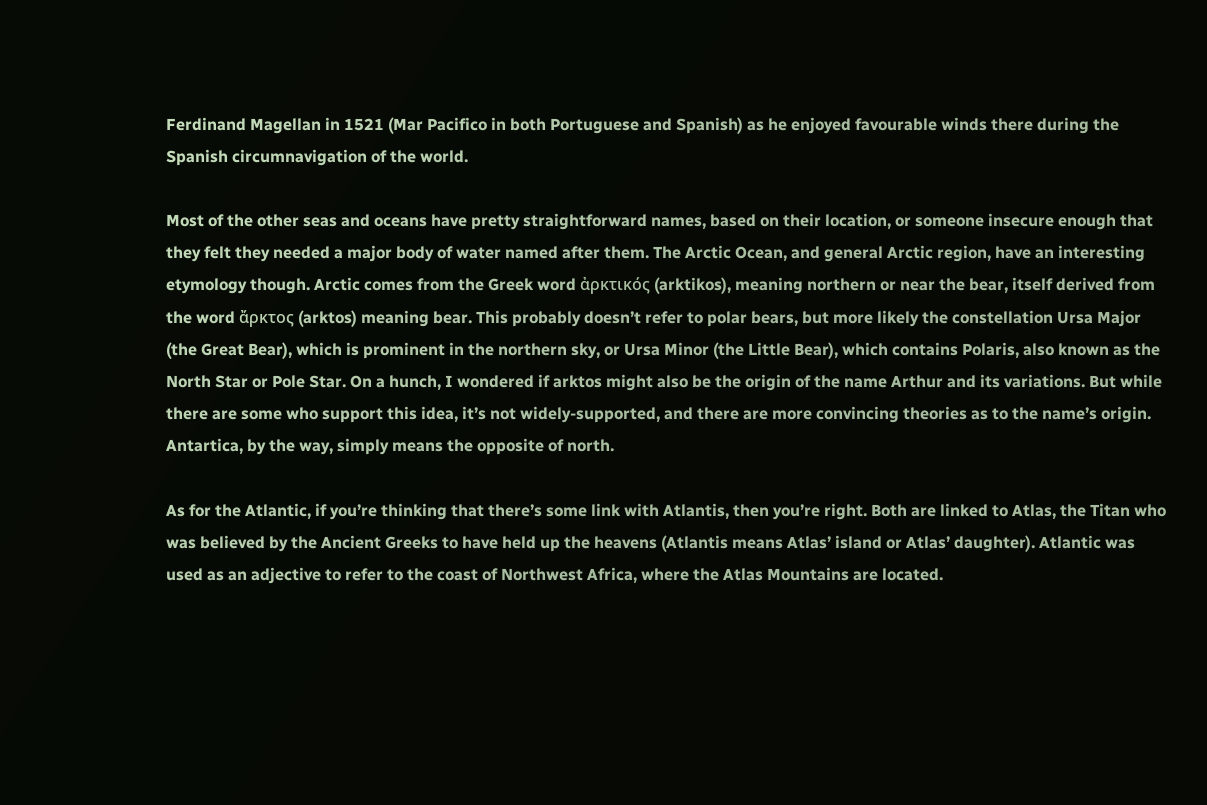Ferdinand Magellan in 1521 (Mar Pacifico in both Portuguese and Spanish) as he enjoyed favourable winds there during the Spanish circumnavigation of the world.

Most of the other seas and oceans have pretty straightforward names, based on their location, or someone insecure enough that they felt they needed a major body of water named after them. The Arctic Ocean, and general Arctic region, have an interesting etymology though. Arctic comes from the Greek word ἀρκτικός (arktikos), meaning northern or near the bear, itself derived from the word ἄρκτος (arktos) meaning bear. This probably doesn’t refer to polar bears, but more likely the constellation Ursa Major (the Great Bear), which is prominent in the northern sky, or Ursa Minor (the Little Bear), which contains Polaris, also known as the North Star or Pole Star. On a hunch, I wondered if arktos might also be the origin of the name Arthur and its variations. But while there are some who support this idea, it’s not widely-supported, and there are more convincing theories as to the name’s origin. Antartica, by the way, simply means the opposite of north.

As for the Atlantic, if you’re thinking that there’s some link with Atlantis, then you’re right. Both are linked to Atlas, the Titan who was believed by the Ancient Greeks to have held up the heavens (Atlantis means Atlas’ island or Atlas’ daughter). Atlantic was used as an adjective to refer to the coast of Northwest Africa, where the Atlas Mountains are located.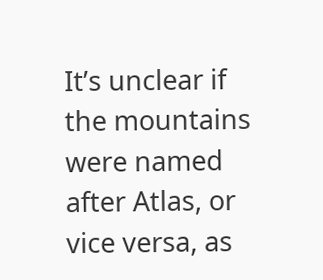It’s unclear if the mountains were named after Atlas, or vice versa, as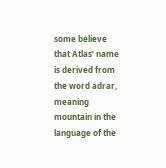some believe that Atlas’ name is derived from the word adrar, meaning mountain in the language of the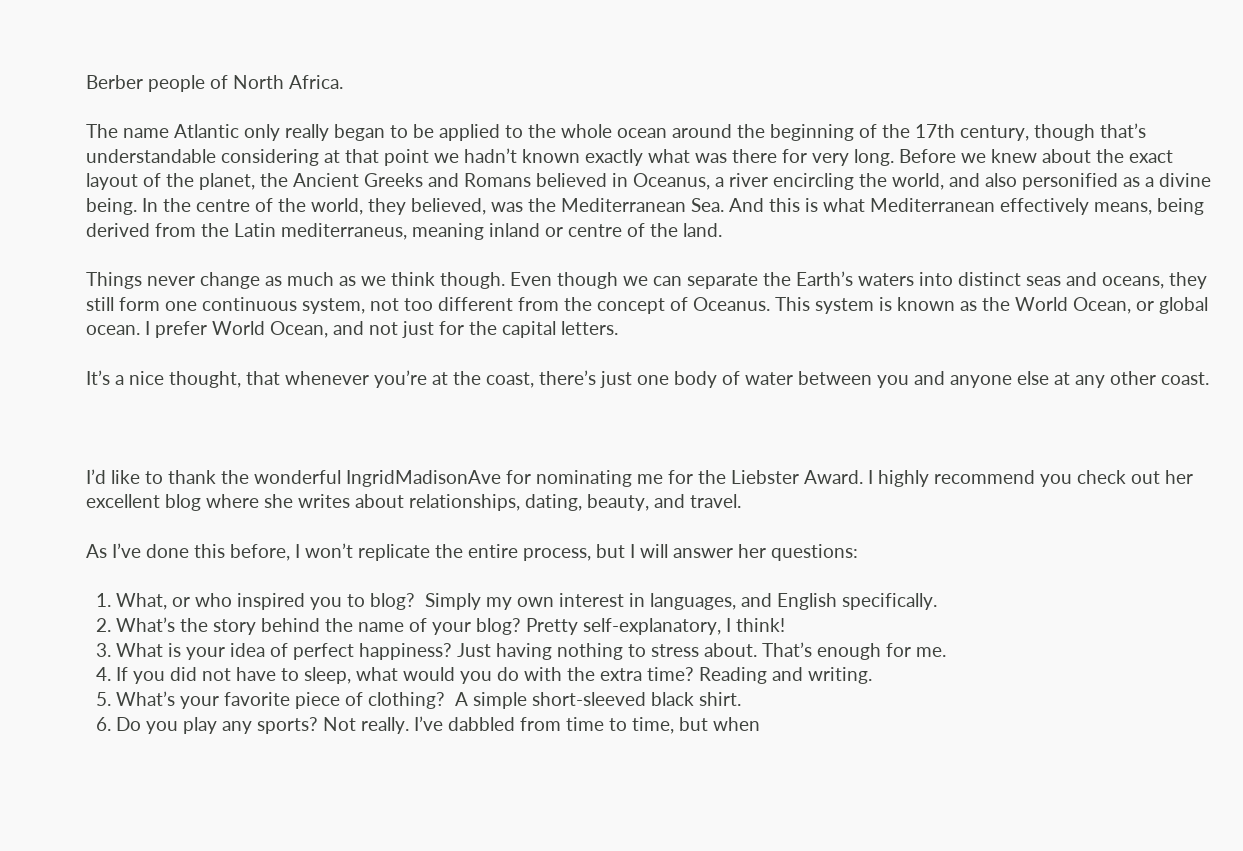Berber people of North Africa.

The name Atlantic only really began to be applied to the whole ocean around the beginning of the 17th century, though that’s understandable considering at that point we hadn’t known exactly what was there for very long. Before we knew about the exact layout of the planet, the Ancient Greeks and Romans believed in Oceanus, a river encircling the world, and also personified as a divine being. In the centre of the world, they believed, was the Mediterranean Sea. And this is what Mediterranean effectively means, being derived from the Latin mediterraneus, meaning inland or centre of the land.

Things never change as much as we think though. Even though we can separate the Earth’s waters into distinct seas and oceans, they still form one continuous system, not too different from the concept of Oceanus. This system is known as the World Ocean, or global ocean. I prefer World Ocean, and not just for the capital letters.

It’s a nice thought, that whenever you’re at the coast, there’s just one body of water between you and anyone else at any other coast.



I’d like to thank the wonderful IngridMadisonAve for nominating me for the Liebster Award. I highly recommend you check out her excellent blog where she writes about relationships, dating, beauty, and travel.

As I’ve done this before, I won’t replicate the entire process, but I will answer her questions:

  1. What, or who inspired you to blog?  Simply my own interest in languages, and English specifically.
  2. What’s the story behind the name of your blog? Pretty self-explanatory, I think!
  3. What is your idea of perfect happiness? Just having nothing to stress about. That’s enough for me.
  4. If you did not have to sleep, what would you do with the extra time? Reading and writing.
  5. What’s your favorite piece of clothing?  A simple short-sleeved black shirt.
  6. Do you play any sports? Not really. I’ve dabbled from time to time, but when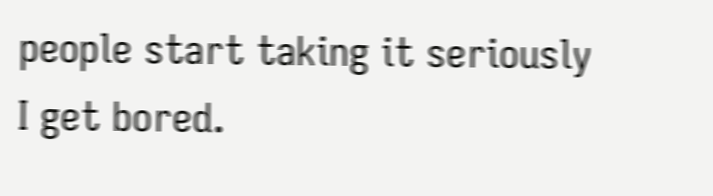people start taking it seriously I get bored.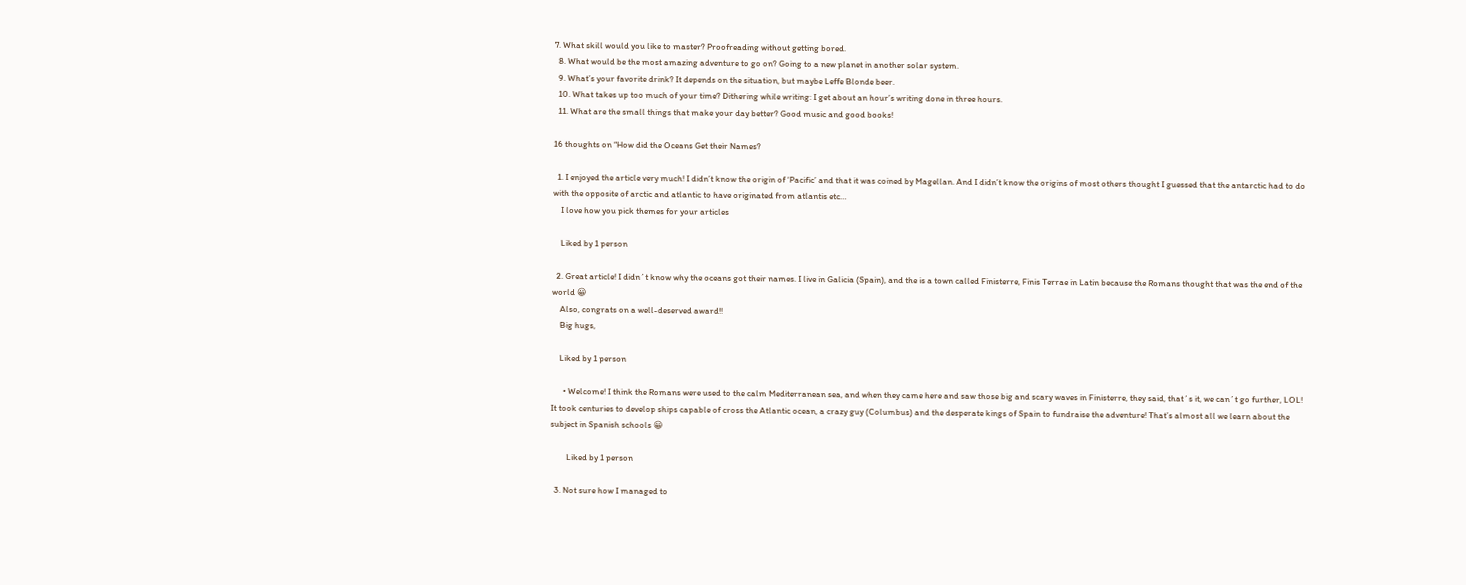7. What skill would you like to master? Proofreading without getting bored.
  8. What would be the most amazing adventure to go on? Going to a new planet in another solar system.
  9. What’s your favorite drink? It depends on the situation, but maybe Leffe Blonde beer.
  10. What takes up too much of your time? Dithering while writing: I get about an hour’s writing done in three hours.
  11. What are the small things that make your day better? Good music and good books!

16 thoughts on “How did the Oceans Get their Names?

  1. I enjoyed the article very much! I didn’t know the origin of ‘Pacific’ and that it was coined by Magellan. And I didn’t know the origins of most others thought I guessed that the antarctic had to do with the opposite of arctic and atlantic to have originated from atlantis etc…
    I love how you pick themes for your articles

    Liked by 1 person

  2. Great article! I didn´t know why the oceans got their names. I live in Galicia (Spain), and the is a town called Finisterre, Finis Terrae in Latin because the Romans thought that was the end of the world 😀
    Also, congrats on a well-deserved award!!
    Big hugs,

    Liked by 1 person

      • Welcome! I think the Romans were used to the calm Mediterranean sea, and when they came here and saw those big and scary waves in Finisterre, they said, that´s it, we can´t go further, LOL! It took centuries to develop ships capable of cross the Atlantic ocean, a crazy guy (Columbus) and the desperate kings of Spain to fundraise the adventure! That’s almost all we learn about the subject in Spanish schools 😀

        Liked by 1 person

  3. Not sure how I managed to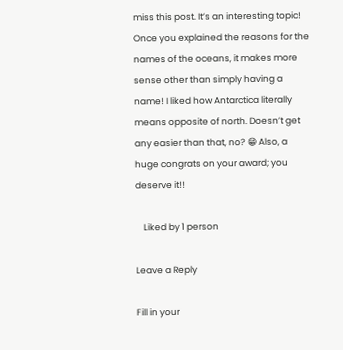miss this post. It’s an interesting topic! Once you explained the reasons for the names of the oceans, it makes more sense other than simply having a name! I liked how Antarctica literally means opposite of north. Doesn’t get any easier than that, no? 😁 Also, a huge congrats on your award; you deserve it!!

    Liked by 1 person

Leave a Reply

Fill in your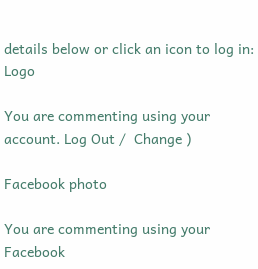details below or click an icon to log in: Logo

You are commenting using your account. Log Out /  Change )

Facebook photo

You are commenting using your Facebook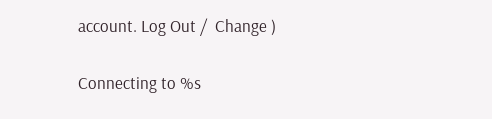account. Log Out /  Change )

Connecting to %s